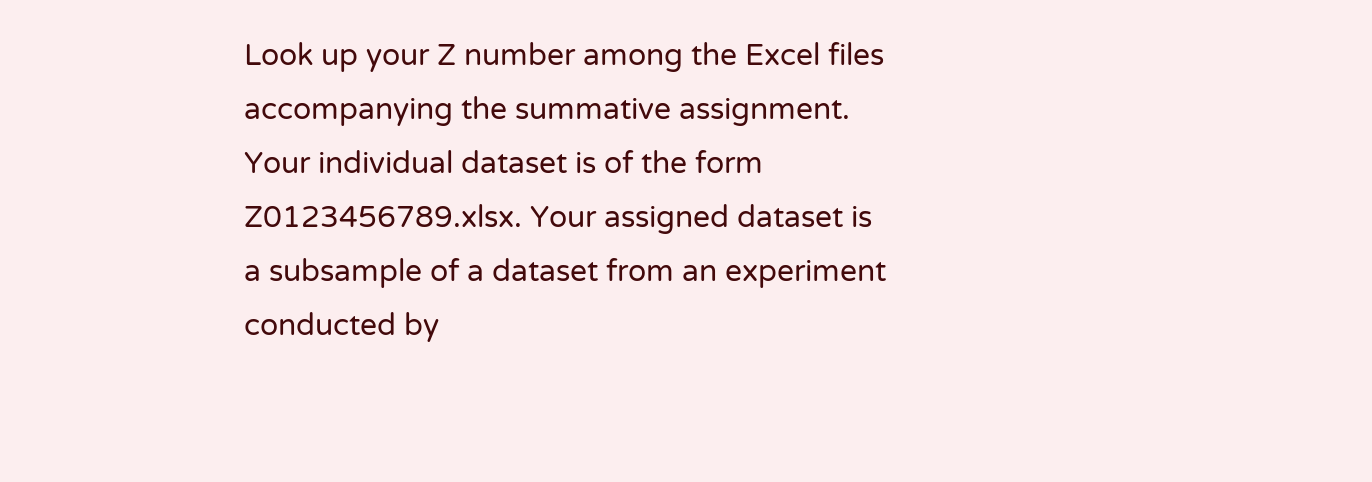Look up your Z number among the Excel files accompanying the summative assignment. Your individual dataset is of the form Z0123456789.xlsx. Your assigned dataset is a subsample of a dataset from an experiment conducted by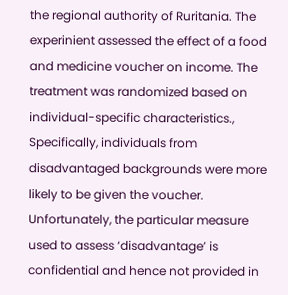the regional authority of Ruritania. The experinient assessed the effect of a food and medicine voucher on income. The treatment was randomized based on individual-specific characteristics., Specifically, individuals from disadvantaged backgrounds were more likely to be given the voucher. Unfortunately, the particular measure used to assess ‘disadvantage’ is confidential and hence not provided in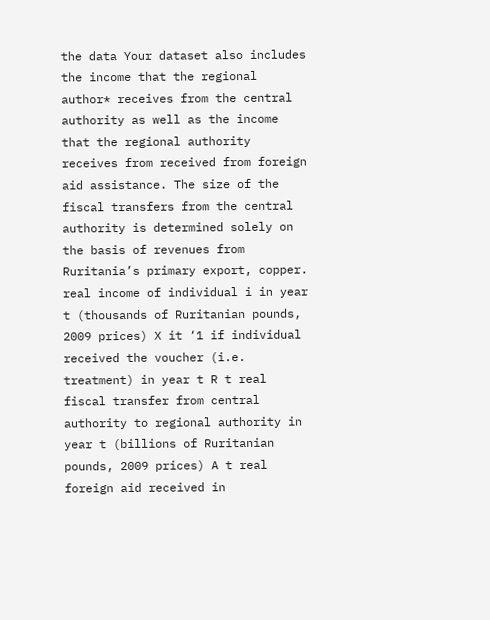the data Your dataset also includes the income that the regional author* receives from the central authority as well as the income that the regional authority receives from received from foreign aid assistance. The size of the fiscal transfers from the central authority is determined solely on the basis of revenues from Ruritania’s primary export, copper.
real income of individual i in year t (thousands of Ruritanian pounds, 2009 prices) X it ‘1 if individual received the voucher (i.e. treatment) in year t R t real fiscal transfer from central authority to regional authority in year t (billions of Ruritanian pounds, 2009 prices) A t real foreign aid received in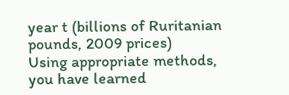year t (billions of Ruritanian pounds, 2009 prices)
Using appropriate methods, you have learned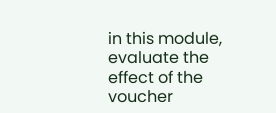in this module, evaluate the effect of the voucher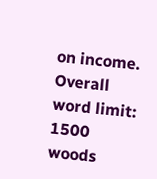on income.
Overall word limit: 1500 woods